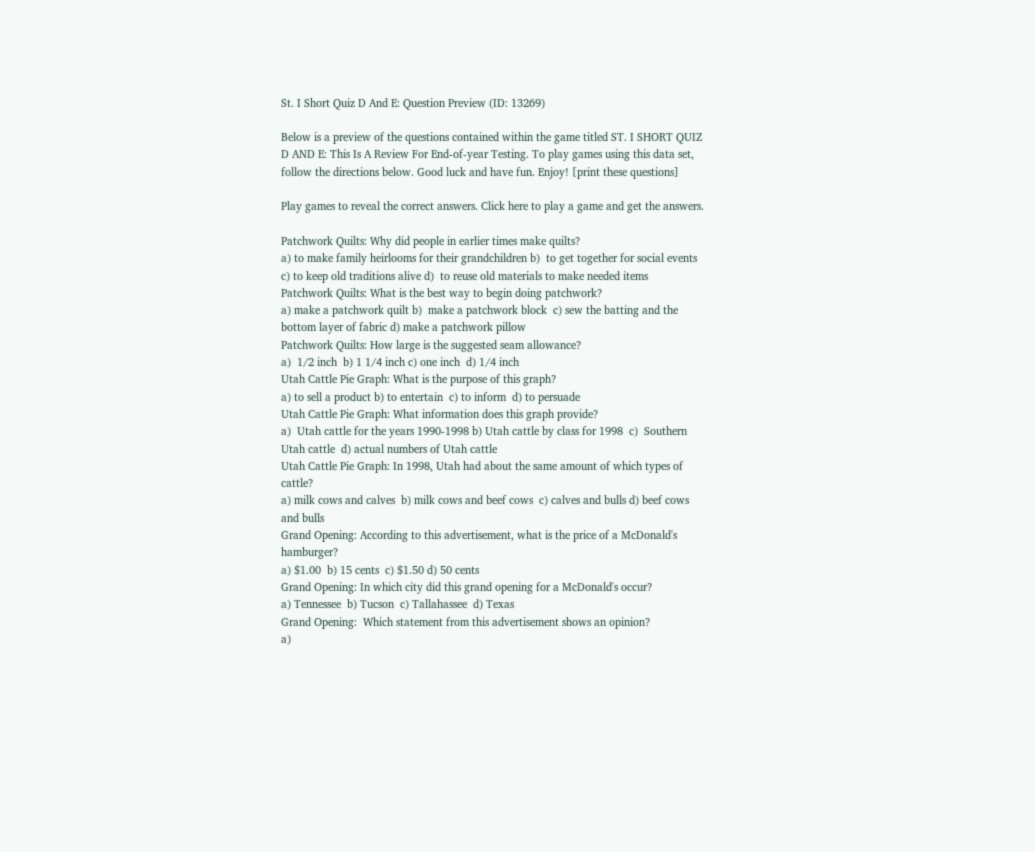St. I Short Quiz D And E: Question Preview (ID: 13269)

Below is a preview of the questions contained within the game titled ST. I SHORT QUIZ D AND E: This Is A Review For End-of-year Testing. To play games using this data set, follow the directions below. Good luck and have fun. Enjoy! [print these questions]

Play games to reveal the correct answers. Click here to play a game and get the answers.

Patchwork Quilts: Why did people in earlier times make quilts?
a) to make family heirlooms for their grandchildren b)  to get together for social events  c) to keep old traditions alive d)  to reuse old materials to make needed items
Patchwork Quilts: What is the best way to begin doing patchwork?
a) make a patchwork quilt b)  make a patchwork block  c) sew the batting and the bottom layer of fabric d) make a patchwork pillow
Patchwork Quilts: How large is the suggested seam allowance?
a)  1/2 inch  b) 1 1/4 inch c) one inch  d) 1/4 inch
Utah Cattle Pie Graph: What is the purpose of this graph?
a) to sell a product b) to entertain  c) to inform  d) to persuade
Utah Cattle Pie Graph: What information does this graph provide?
a)  Utah cattle for the years 1990-1998 b) Utah cattle by class for 1998  c)  Southern Utah cattle  d) actual numbers of Utah cattle
Utah Cattle Pie Graph: In 1998, Utah had about the same amount of which types of cattle?
a) milk cows and calves  b) milk cows and beef cows  c) calves and bulls d) beef cows and bulls
Grand Opening: According to this advertisement, what is the price of a McDonald's hamburger?
a) $1.00  b) 15 cents  c) $1.50 d) 50 cents
Grand Opening: In which city did this grand opening for a McDonald's occur?
a) Tennessee  b) Tucson  c) Tallahassee  d) Texas
Grand Opening:  Which statement from this advertisement shows an opinion?
a)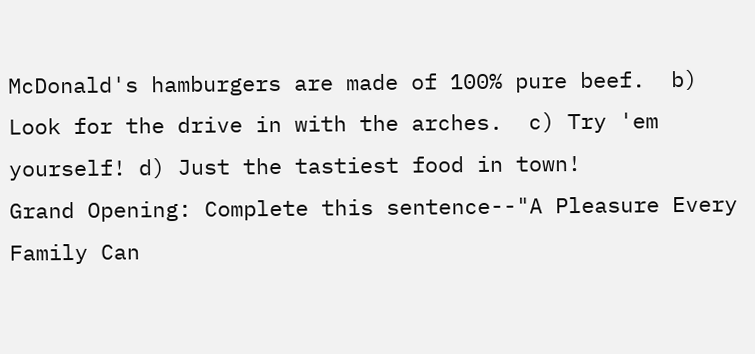McDonald's hamburgers are made of 100% pure beef.  b)  Look for the drive in with the arches.  c) Try 'em yourself! d) Just the tastiest food in town!
Grand Opening: Complete this sentence--"A Pleasure Every Family Can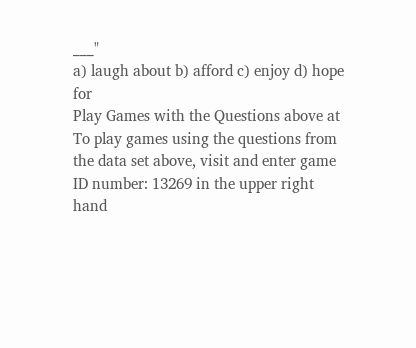___"
a) laugh about b) afford c) enjoy d) hope for
Play Games with the Questions above at
To play games using the questions from the data set above, visit and enter game ID number: 13269 in the upper right hand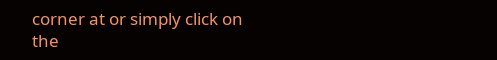corner at or simply click on the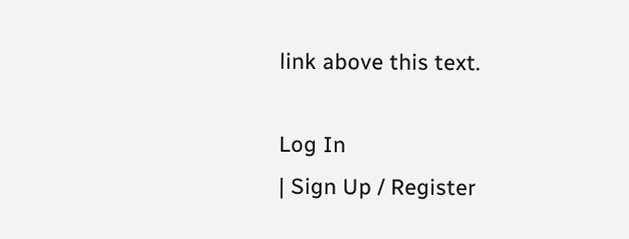link above this text.

Log In
| Sign Up / Register